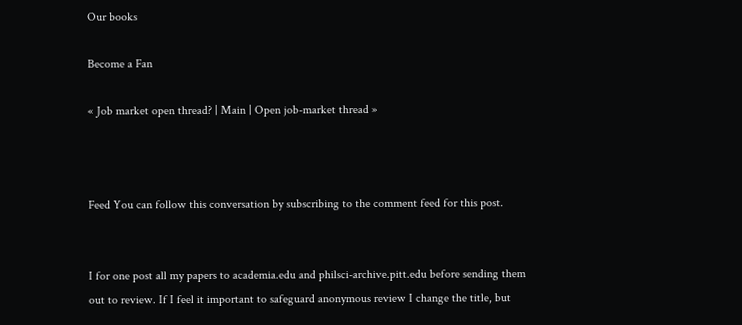Our books

Become a Fan

« Job market open thread? | Main | Open job-market thread »



Feed You can follow this conversation by subscribing to the comment feed for this post.


I for one post all my papers to academia.edu and philsci-archive.pitt.edu before sending them out to review. If I feel it important to safeguard anonymous review I change the title, but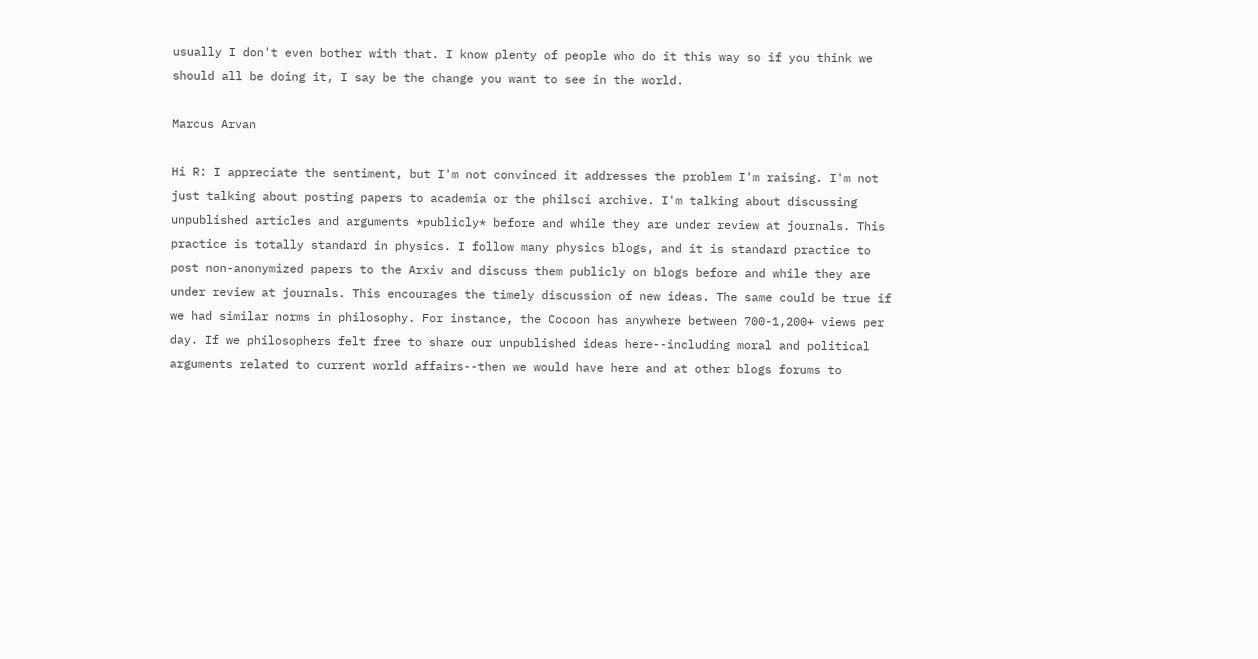usually I don't even bother with that. I know plenty of people who do it this way so if you think we should all be doing it, I say be the change you want to see in the world.

Marcus Arvan

Hi R: I appreciate the sentiment, but I'm not convinced it addresses the problem I'm raising. I'm not just talking about posting papers to academia or the philsci archive. I'm talking about discussing unpublished articles and arguments *publicly* before and while they are under review at journals. This practice is totally standard in physics. I follow many physics blogs, and it is standard practice to post non-anonymized papers to the Arxiv and discuss them publicly on blogs before and while they are under review at journals. This encourages the timely discussion of new ideas. The same could be true if we had similar norms in philosophy. For instance, the Cocoon has anywhere between 700-1,200+ views per day. If we philosophers felt free to share our unpublished ideas here--including moral and political arguments related to current world affairs--then we would have here and at other blogs forums to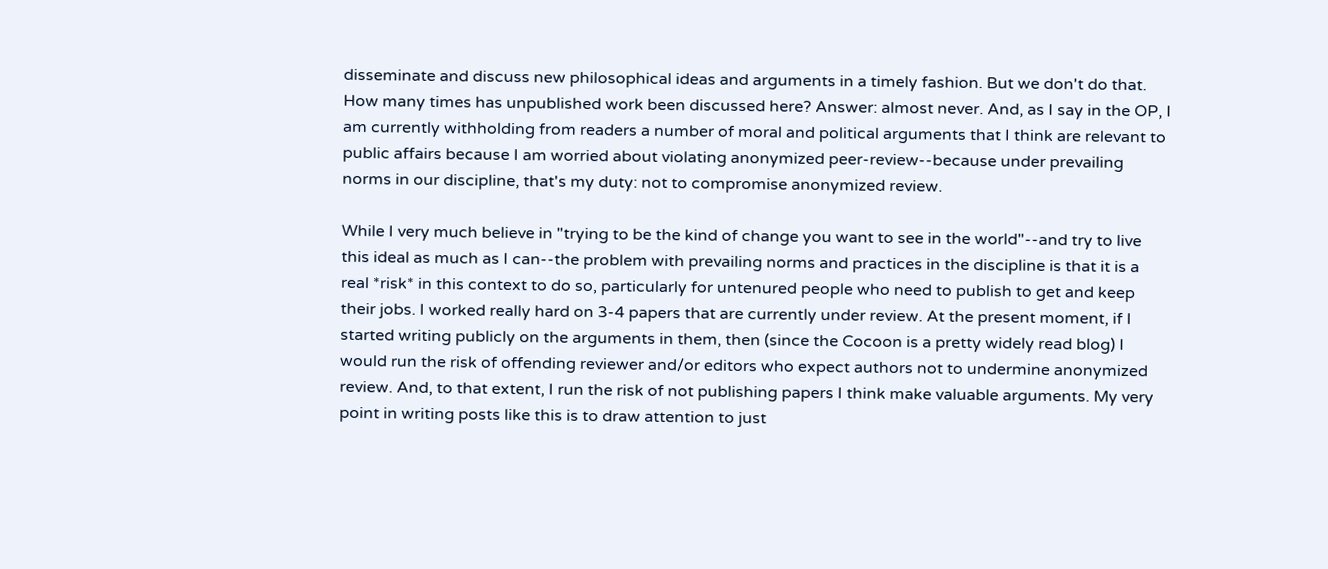disseminate and discuss new philosophical ideas and arguments in a timely fashion. But we don't do that. How many times has unpublished work been discussed here? Answer: almost never. And, as I say in the OP, I am currently withholding from readers a number of moral and political arguments that I think are relevant to public affairs because I am worried about violating anonymized peer-review--because under prevailing norms in our discipline, that's my duty: not to compromise anonymized review.

While I very much believe in "trying to be the kind of change you want to see in the world"--and try to live this ideal as much as I can--the problem with prevailing norms and practices in the discipline is that it is a real *risk* in this context to do so, particularly for untenured people who need to publish to get and keep their jobs. I worked really hard on 3-4 papers that are currently under review. At the present moment, if I started writing publicly on the arguments in them, then (since the Cocoon is a pretty widely read blog) I would run the risk of offending reviewer and/or editors who expect authors not to undermine anonymized review. And, to that extent, I run the risk of not publishing papers I think make valuable arguments. My very point in writing posts like this is to draw attention to just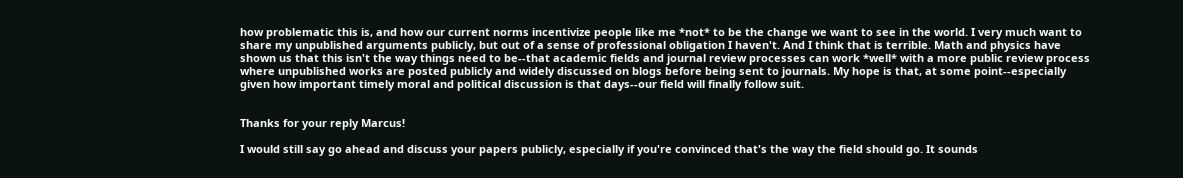how problematic this is, and how our current norms incentivize people like me *not* to be the change we want to see in the world. I very much want to share my unpublished arguments publicly, but out of a sense of professional obligation I haven't. And I think that is terrible. Math and physics have shown us that this isn't the way things need to be--that academic fields and journal review processes can work *well* with a more public review process where unpublished works are posted publicly and widely discussed on blogs before being sent to journals. My hope is that, at some point--especially given how important timely moral and political discussion is that days--our field will finally follow suit.


Thanks for your reply Marcus!

I would still say go ahead and discuss your papers publicly, especially if you're convinced that's the way the field should go. It sounds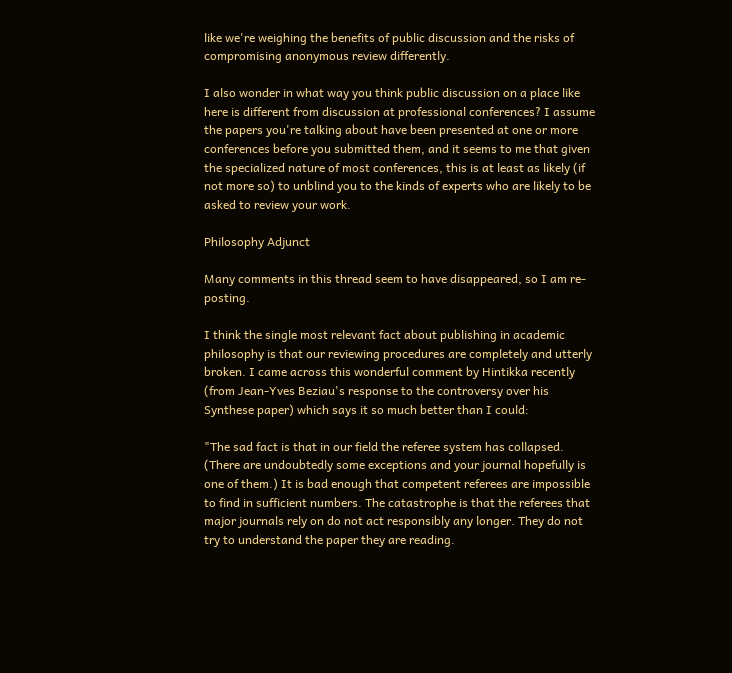like we're weighing the benefits of public discussion and the risks of compromising anonymous review differently.

I also wonder in what way you think public discussion on a place like here is different from discussion at professional conferences? I assume the papers you're talking about have been presented at one or more conferences before you submitted them, and it seems to me that given the specialized nature of most conferences, this is at least as likely (if not more so) to unblind you to the kinds of experts who are likely to be asked to review your work.

Philosophy Adjunct

Many comments in this thread seem to have disappeared, so I am re-posting.

I think the single most relevant fact about publishing in academic philosophy is that our reviewing procedures are completely and utterly broken. I came across this wonderful comment by Hintikka recently (from Jean-Yves Beziau's response to the controversy over his Synthese paper) which says it so much better than I could:

"The sad fact is that in our field the referee system has collapsed. (There are undoubtedly some exceptions and your journal hopefully is one of them.) It is bad enough that competent referees are impossible to find in sufficient numbers. The catastrophe is that the referees that major journals rely on do not act responsibly any longer. They do not try to understand the paper they are reading.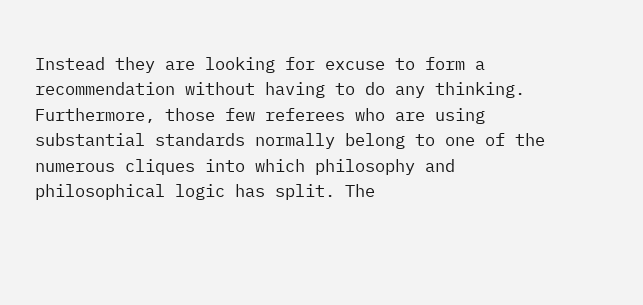Instead they are looking for excuse to form a recommendation without having to do any thinking.
Furthermore, those few referees who are using substantial standards normally belong to one of the numerous cliques into which philosophy and philosophical logic has split. The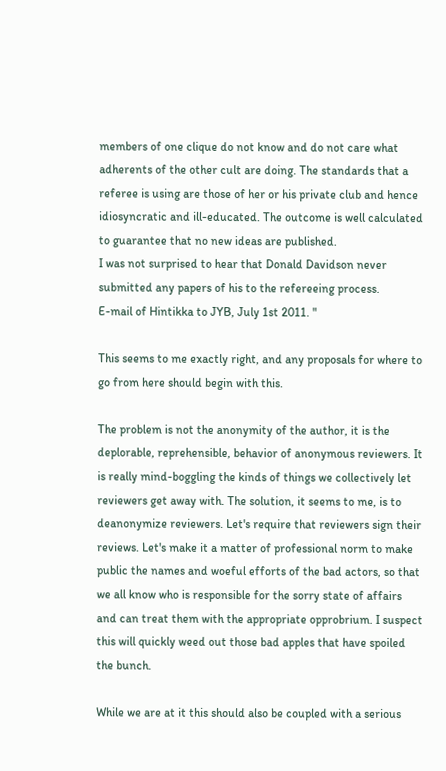members of one clique do not know and do not care what adherents of the other cult are doing. The standards that a referee is using are those of her or his private club and hence idiosyncratic and ill-educated. The outcome is well calculated to guarantee that no new ideas are published.
I was not surprised to hear that Donald Davidson never submitted any papers of his to the refereeing process.
E-mail of Hintikka to JYB, July 1st 2011. "

This seems to me exactly right, and any proposals for where to go from here should begin with this.

The problem is not the anonymity of the author, it is the deplorable, reprehensible, behavior of anonymous reviewers. It is really mind-boggling the kinds of things we collectively let reviewers get away with. The solution, it seems to me, is to deanonymize reviewers. Let's require that reviewers sign their reviews. Let's make it a matter of professional norm to make public the names and woeful efforts of the bad actors, so that we all know who is responsible for the sorry state of affairs and can treat them with the appropriate opprobrium. I suspect this will quickly weed out those bad apples that have spoiled the bunch.

While we are at it this should also be coupled with a serious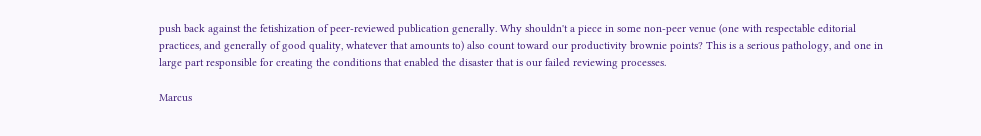push back against the fetishization of peer-reviewed publication generally. Why shouldn't a piece in some non-peer venue (one with respectable editorial practices, and generally of good quality, whatever that amounts to) also count toward our productivity brownie points? This is a serious pathology, and one in large part responsible for creating the conditions that enabled the disaster that is our failed reviewing processes.

Marcus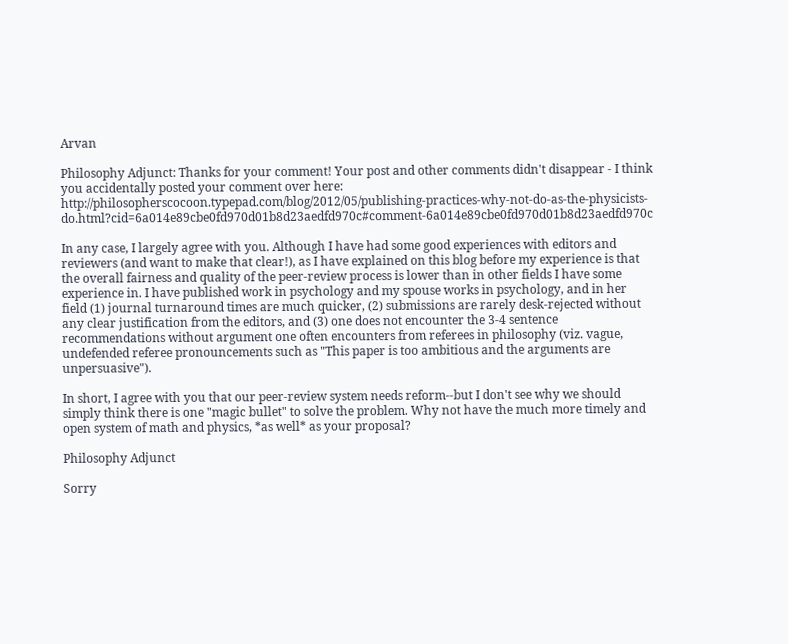Arvan

Philosophy Adjunct: Thanks for your comment! Your post and other comments didn't disappear - I think you accidentally posted your comment over here: http://philosopherscocoon.typepad.com/blog/2012/05/publishing-practices-why-not-do-as-the-physicists-do.html?cid=6a014e89cbe0fd970d01b8d23aedfd970c#comment-6a014e89cbe0fd970d01b8d23aedfd970c

In any case, I largely agree with you. Although I have had some good experiences with editors and reviewers (and want to make that clear!), as I have explained on this blog before my experience is that the overall fairness and quality of the peer-review process is lower than in other fields I have some experience in. I have published work in psychology and my spouse works in psychology, and in her field (1) journal turnaround times are much quicker, (2) submissions are rarely desk-rejected without any clear justification from the editors, and (3) one does not encounter the 3-4 sentence recommendations without argument one often encounters from referees in philosophy (viz. vague, undefended referee pronouncements such as "This paper is too ambitious and the arguments are unpersuasive").

In short, I agree with you that our peer-review system needs reform--but I don't see why we should simply think there is one "magic bullet" to solve the problem. Why not have the much more timely and open system of math and physics, *as well* as your proposal?

Philosophy Adjunct

Sorry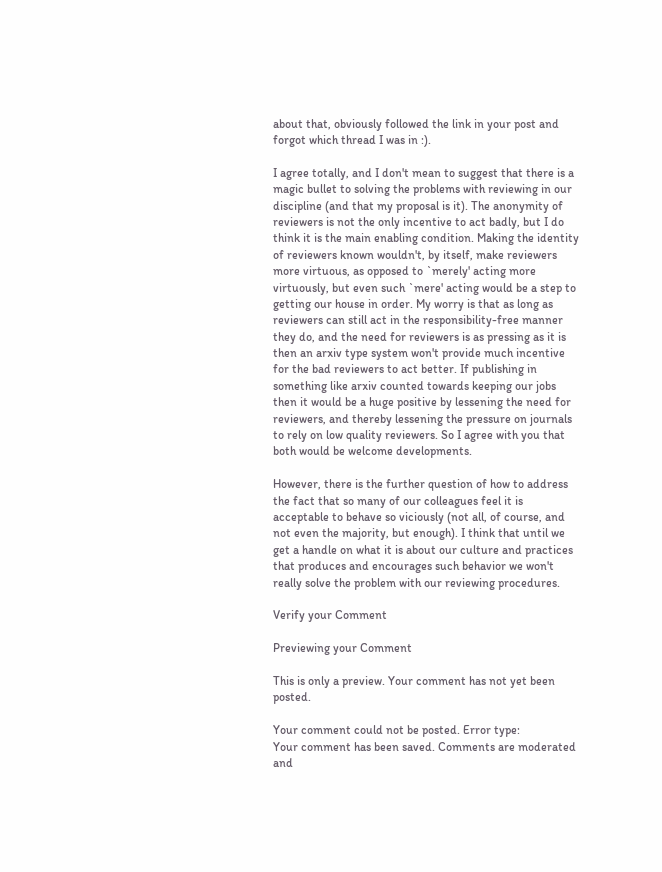about that, obviously followed the link in your post and forgot which thread I was in :).

I agree totally, and I don't mean to suggest that there is a magic bullet to solving the problems with reviewing in our discipline (and that my proposal is it). The anonymity of reviewers is not the only incentive to act badly, but I do think it is the main enabling condition. Making the identity of reviewers known wouldn't, by itself, make reviewers more virtuous, as opposed to `merely' acting more virtuously, but even such `mere' acting would be a step to getting our house in order. My worry is that as long as reviewers can still act in the responsibility-free manner they do, and the need for reviewers is as pressing as it is then an arxiv type system won't provide much incentive for the bad reviewers to act better. If publishing in something like arxiv counted towards keeping our jobs then it would be a huge positive by lessening the need for reviewers, and thereby lessening the pressure on journals to rely on low quality reviewers. So I agree with you that both would be welcome developments.

However, there is the further question of how to address the fact that so many of our colleagues feel it is acceptable to behave so viciously (not all, of course, and not even the majority, but enough). I think that until we get a handle on what it is about our culture and practices that produces and encourages such behavior we won't really solve the problem with our reviewing procedures.

Verify your Comment

Previewing your Comment

This is only a preview. Your comment has not yet been posted.

Your comment could not be posted. Error type:
Your comment has been saved. Comments are moderated and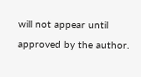will not appear until approved by the author.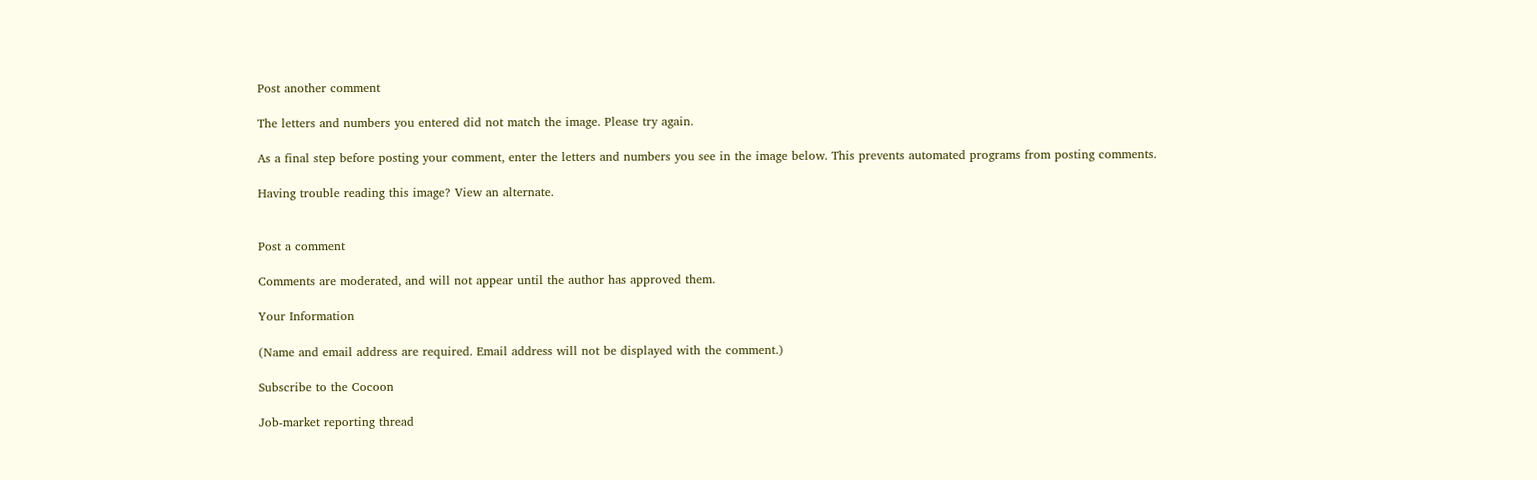Post another comment

The letters and numbers you entered did not match the image. Please try again.

As a final step before posting your comment, enter the letters and numbers you see in the image below. This prevents automated programs from posting comments.

Having trouble reading this image? View an alternate.


Post a comment

Comments are moderated, and will not appear until the author has approved them.

Your Information

(Name and email address are required. Email address will not be displayed with the comment.)

Subscribe to the Cocoon

Job-market reporting thread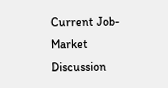Current Job-Market Discussion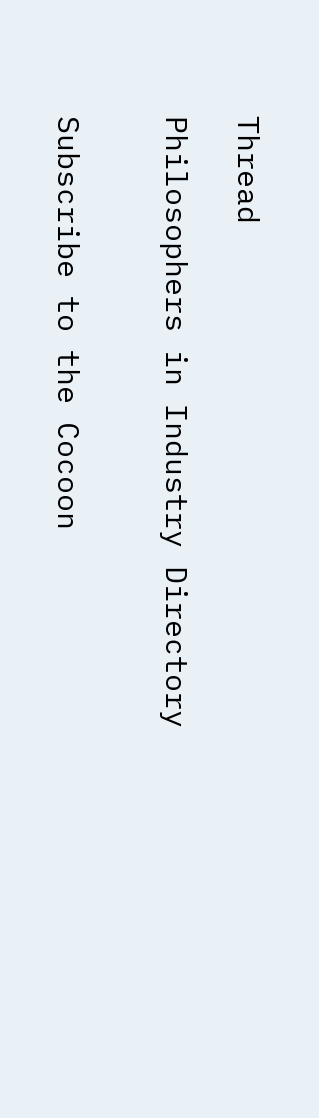Thread

Philosophers in Industry Directory


Subscribe to the Cocoon